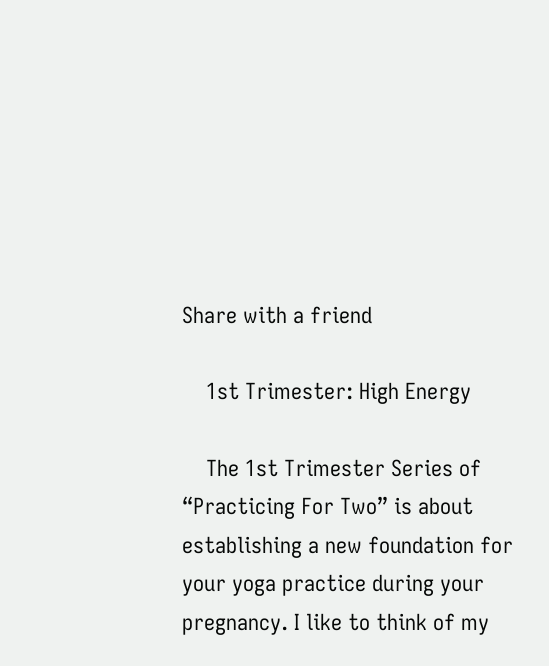Share with a friend

    1st Trimester: High Energy

    The 1st Trimester Series of “Practicing For Two” is about establishing a new foundation for your yoga practice during your pregnancy. I like to think of my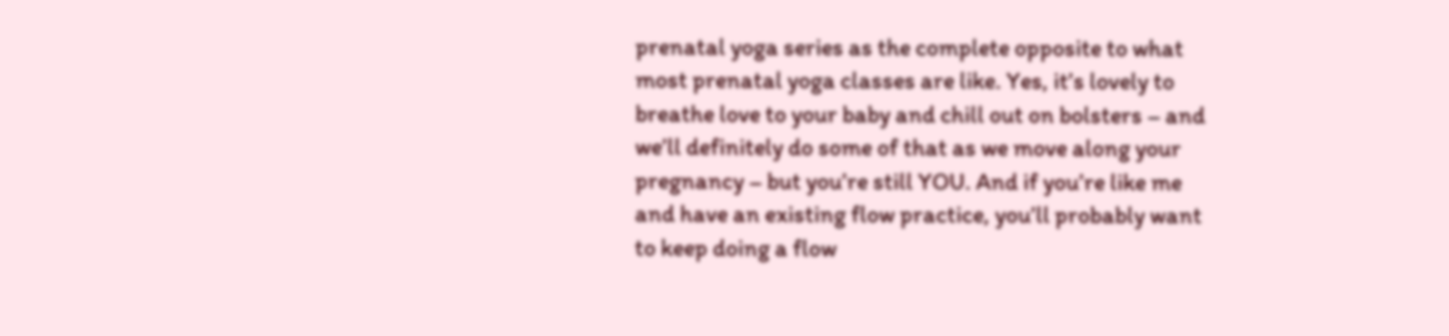prenatal yoga series as the complete opposite to what most prenatal yoga classes are like. Yes, it’s lovely to breathe love to your baby and chill out on bolsters – and we’ll definitely do some of that as we move along your pregnancy – but you’re still YOU. And if you’re like me and have an existing flow practice, you’ll probably want to keep doing a flow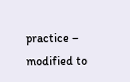practice – modified to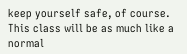keep yourself safe, of course. This class will be as much like a normal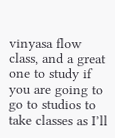vinyasa flow class, and a great one to study if you are going to go to studios to take classes as I’ll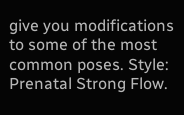give you modifications to some of the most common poses. Style: Prenatal Strong Flow.